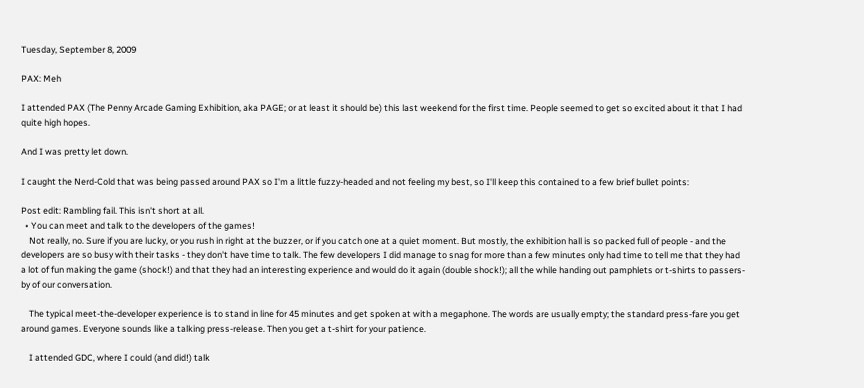Tuesday, September 8, 2009

PAX: Meh

I attended PAX (The Penny Arcade Gaming Exhibition, aka PAGE; or at least it should be) this last weekend for the first time. People seemed to get so excited about it that I had quite high hopes.

And I was pretty let down.

I caught the Nerd-Cold that was being passed around PAX so I'm a little fuzzy-headed and not feeling my best, so I'll keep this contained to a few brief bullet points:

Post edit: Rambling fail. This isn't short at all.
  • You can meet and talk to the developers of the games!
    Not really, no. Sure if you are lucky, or you rush in right at the buzzer, or if you catch one at a quiet moment. But mostly, the exhibition hall is so packed full of people - and the developers are so busy with their tasks - they don't have time to talk. The few developers I did manage to snag for more than a few minutes only had time to tell me that they had a lot of fun making the game (shock!) and that they had an interesting experience and would do it again (double shock!); all the while handing out pamphlets or t-shirts to passers-by of our conversation.

    The typical meet-the-developer experience is to stand in line for 45 minutes and get spoken at with a megaphone. The words are usually empty; the standard press-fare you get around games. Everyone sounds like a talking press-release. Then you get a t-shirt for your patience.

    I attended GDC, where I could (and did!) talk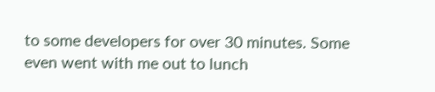to some developers for over 30 minutes. Some even went with me out to lunch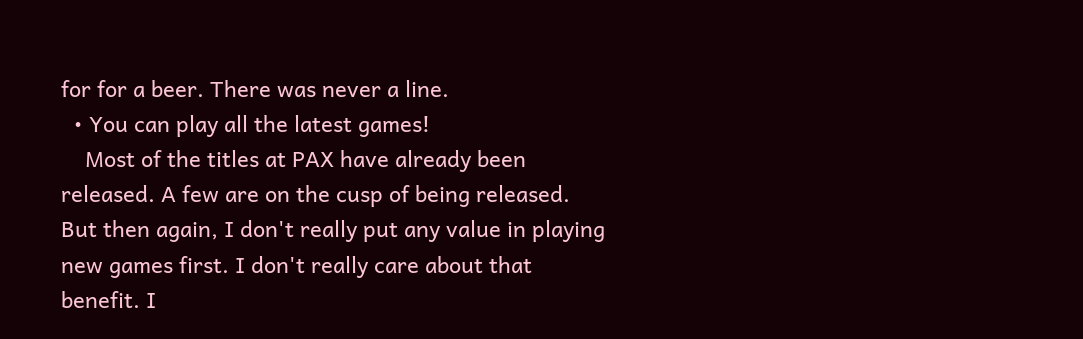for for a beer. There was never a line.
  • You can play all the latest games!
    Most of the titles at PAX have already been released. A few are on the cusp of being released. But then again, I don't really put any value in playing new games first. I don't really care about that benefit. I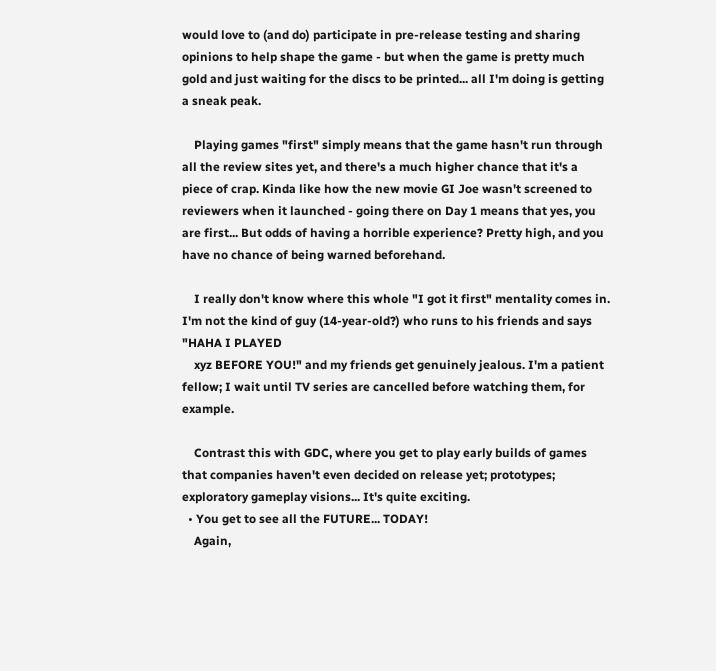would love to (and do) participate in pre-release testing and sharing opinions to help shape the game - but when the game is pretty much gold and just waiting for the discs to be printed... all I'm doing is getting a sneak peak.

    Playing games "first" simply means that the game hasn't run through all the review sites yet, and there's a much higher chance that it's a piece of crap. Kinda like how the new movie GI Joe wasn't screened to reviewers when it launched - going there on Day 1 means that yes, you are first... But odds of having a horrible experience? Pretty high, and you have no chance of being warned beforehand.

    I really don't know where this whole "I got it first" mentality comes in. I'm not the kind of guy (14-year-old?) who runs to his friends and says "HAHA I PLAYED
    xyz BEFORE YOU!" and my friends get genuinely jealous. I'm a patient fellow; I wait until TV series are cancelled before watching them, for example.

    Contrast this with GDC, where you get to play early builds of games that companies haven't even decided on release yet; prototypes; exploratory gameplay visions... It's quite exciting.
  • You get to see all the FUTURE... TODAY!
    Again,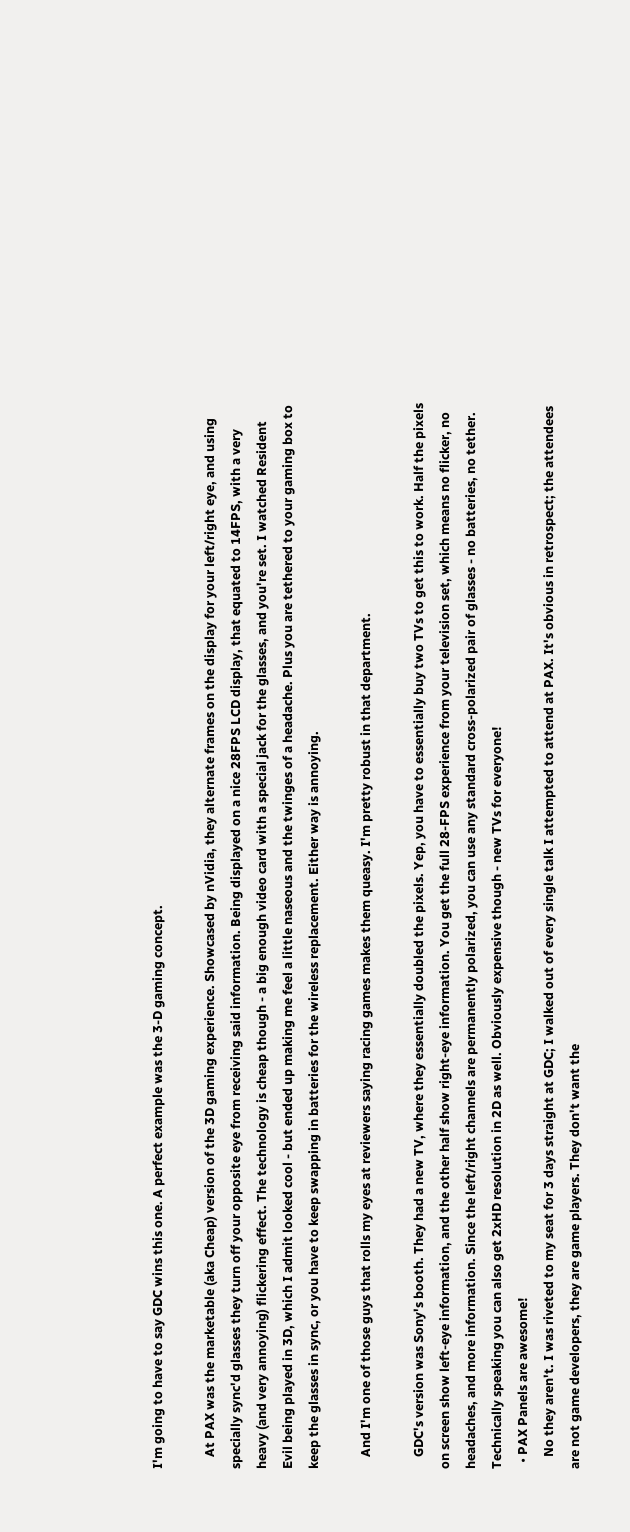I'm going to have to say GDC wins this one. A perfect example was the 3-D gaming concept.

    At PAX was the marketable (aka Cheap) version of the 3D gaming experience. Showcased by nVidia, they alternate frames on the display for your left/right eye, and using specially sync'd glasses they turn off your opposite eye from receiving said information. Being displayed on a nice 28FPS LCD display, that equated to 14FPS, with a very heavy (and very annoying) flickering effect. The technology is cheap though - a big enough video card with a special jack for the glasses, and you're set. I watched Resident Evil being played in 3D, which I admit looked cool - but ended up making me feel a little naseous and the twinges of a headache. Plus you are tethered to your gaming box to keep the glasses in sync, or you have to keep swapping in batteries for the wireless replacement. Either way is annoying.

    And I'm one of those guys that rolls my eyes at reviewers saying racing games makes them queasy. I'm pretty robust in that department.

    GDC's version was Sony's booth. They had a new TV, where they essentially doubled the pixels. Yep, you have to essentially buy two TVs to get this to work. Half the pixels on screen show left-eye information, and the other half show right-eye information. You get the full 28-FPS experience from your television set, which means no flicker, no headaches, and more information. Since the left/right channels are permanently polarized, you can use any standard cross-polarized pair of glasses - no batteries, no tether. Technically speaking you can also get 2xHD resolution in 2D as well. Obviously expensive though - new TVs for everyone!
  • PAX Panels are awesome!
    No they aren't. I was riveted to my seat for 3 days straight at GDC; I walked out of every single talk I attempted to attend at PAX. It's obvious in retrospect; the attendees are not game developers, they are game players. They don't want the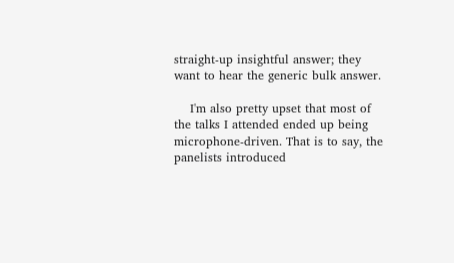straight-up insightful answer; they want to hear the generic bulk answer.

    I'm also pretty upset that most of the talks I attended ended up being microphone-driven. That is to say, the panelists introduced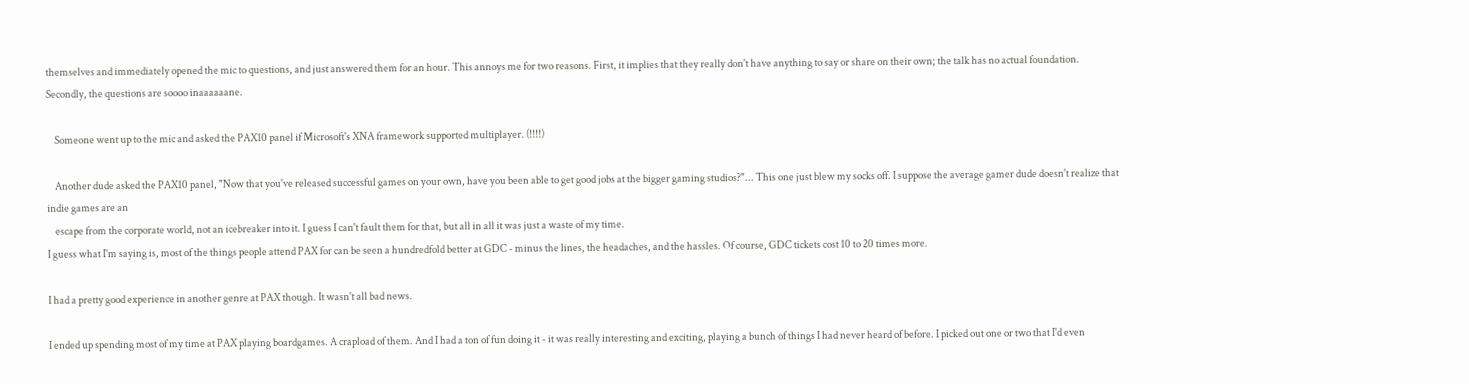themselves and immediately opened the mic to questions, and just answered them for an hour. This annoys me for two reasons. First, it implies that they really don't have anything to say or share on their own; the talk has no actual foundation. Secondly, the questions are soooo inaaaaaane.

    Someone went up to the mic and asked the PAX10 panel if Microsoft's XNA framework supported multiplayer. (!!!!)

    Another dude asked the PAX10 panel, "Now that you've released successful games on your own, have you been able to get good jobs at the bigger gaming studios?"... This one just blew my socks off. I suppose the average gamer dude doesn't realize that indie games are an
    escape from the corporate world, not an icebreaker into it. I guess I can't fault them for that, but all in all it was just a waste of my time.
I guess what I'm saying is, most of the things people attend PAX for can be seen a hundredfold better at GDC - minus the lines, the headaches, and the hassles. Of course, GDC tickets cost 10 to 20 times more.

I had a pretty good experience in another genre at PAX though. It wasn't all bad news.

I ended up spending most of my time at PAX playing boardgames. A crapload of them. And I had a ton of fun doing it - it was really interesting and exciting, playing a bunch of things I had never heard of before. I picked out one or two that I'd even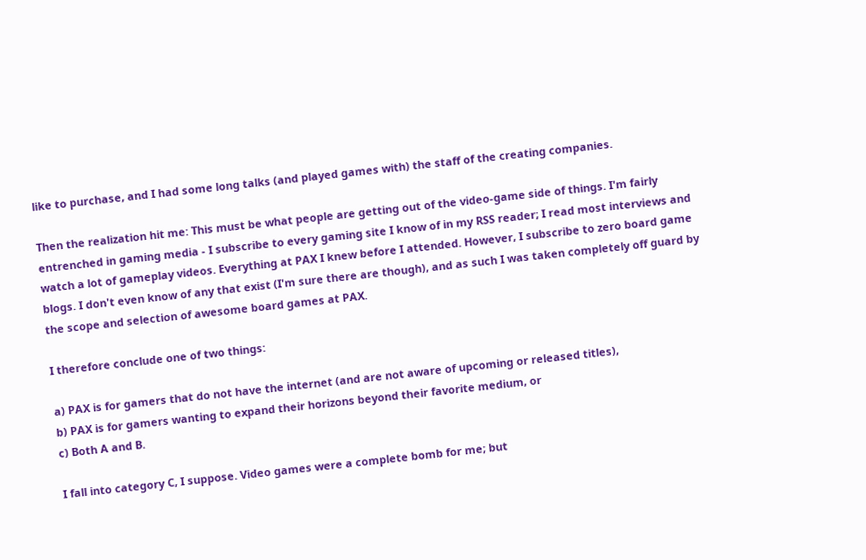like to purchase, and I had some long talks (and played games with) the staff of the creating companies.

Then the realization hit me: This must be what people are getting out of the video-game side of things. I'm fairly entrenched in gaming media - I subscribe to every gaming site I know of in my RSS reader; I read most interviews and watch a lot of gameplay videos. Everything at PAX I knew before I attended. However, I subscribe to zero board game blogs. I don't even know of any that exist (I'm sure there are though), and as such I was taken completely off guard by the scope and selection of awesome board games at PAX.

I therefore conclude one of two things:

a) PAX is for gamers that do not have the internet (and are not aware of upcoming or released titles),
b) PAX is for gamers wanting to expand their horizons beyond their favorite medium, or
c) Both A and B.

I fall into category C, I suppose. Video games were a complete bomb for me; but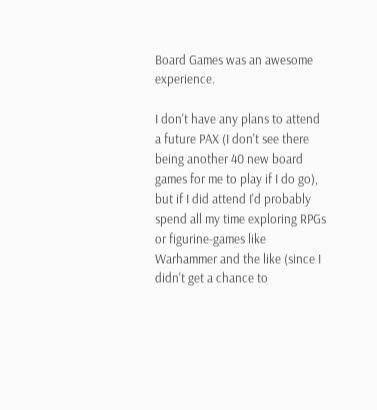Board Games was an awesome experience.

I don't have any plans to attend a future PAX (I don't see there being another 40 new board games for me to play if I do go), but if I did attend I'd probably spend all my time exploring RPGs or figurine-games like Warhammer and the like (since I didn't get a chance to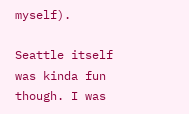myself).

Seattle itself was kinda fun though. I was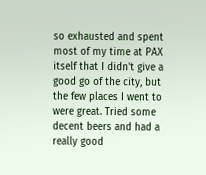so exhausted and spent most of my time at PAX itself that I didn't give a good go of the city, but the few places I went to were great. Tried some decent beers and had a really good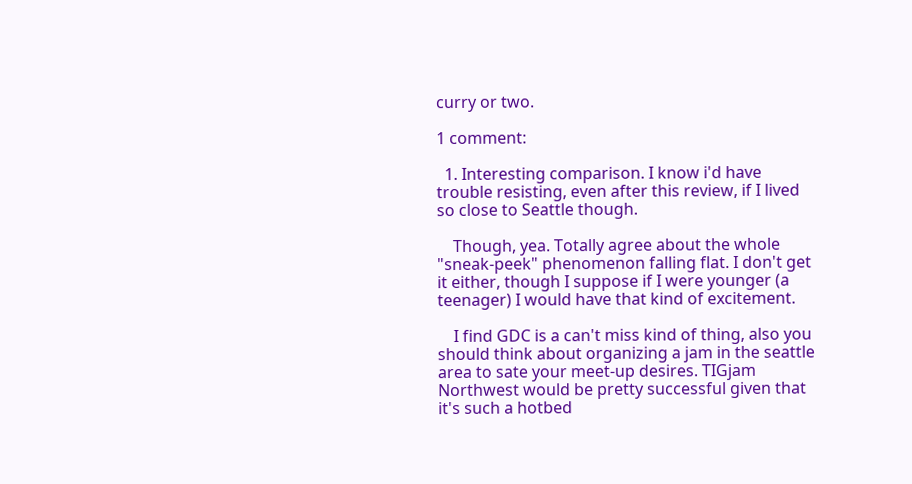curry or two.

1 comment:

  1. Interesting comparison. I know i'd have trouble resisting, even after this review, if I lived so close to Seattle though.

    Though, yea. Totally agree about the whole "sneak-peek" phenomenon falling flat. I don't get it either, though I suppose if I were younger (a teenager) I would have that kind of excitement.

    I find GDC is a can't miss kind of thing, also you should think about organizing a jam in the seattle area to sate your meet-up desires. TIGjam Northwest would be pretty successful given that it's such a hotbed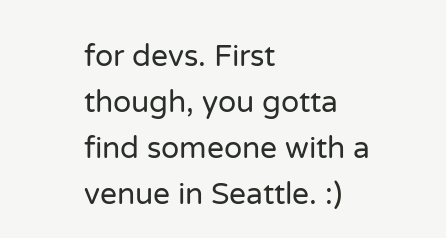for devs. First though, you gotta find someone with a venue in Seattle. :)